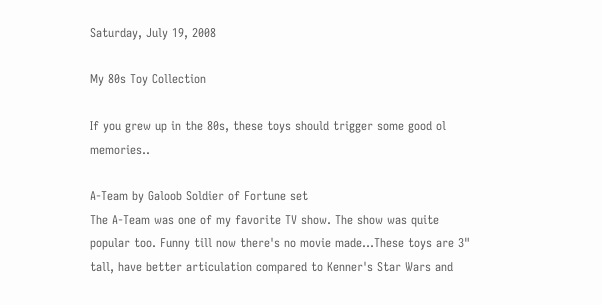Saturday, July 19, 2008

My 80s Toy Collection

If you grew up in the 80s, these toys should trigger some good ol memories..

A-Team by Galoob Soldier of Fortune set
The A-Team was one of my favorite TV show. The show was quite popular too. Funny till now there's no movie made...These toys are 3" tall, have better articulation compared to Kenner's Star Wars and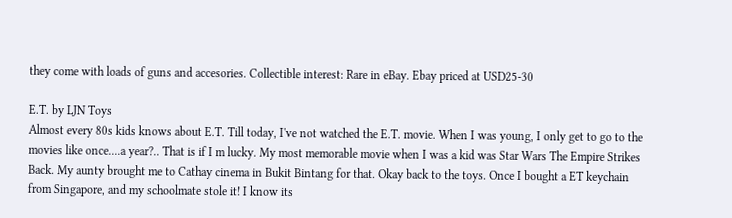they come with loads of guns and accesories. Collectible interest: Rare in eBay. Ebay priced at USD25-30

E.T. by LJN Toys
Almost every 80s kids knows about E.T. Till today, I've not watched the E.T. movie. When I was young, I only get to go to the movies like once....a year?.. That is if I m lucky. My most memorable movie when I was a kid was Star Wars The Empire Strikes Back. My aunty brought me to Cathay cinema in Bukit Bintang for that. Okay back to the toys. Once I bought a ET keychain from Singapore, and my schoolmate stole it! I know its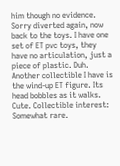him though no evidence. Sorry diverted again, now back to the toys. I have one set of ET pvc toys, they have no articulation, just a piece of plastic. Duh. Another collectible I have is the wind-up ET figure. Its head bobbles as it walks. Cute. Collectible interest: Somewhat rare.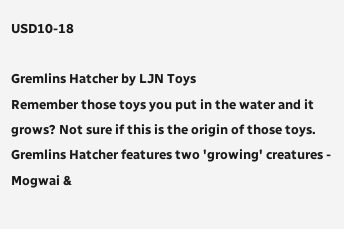USD10-18

Gremlins Hatcher by LJN Toys
Remember those toys you put in the water and it grows? Not sure if this is the origin of those toys. Gremlins Hatcher features two 'growing' creatures - Mogwai &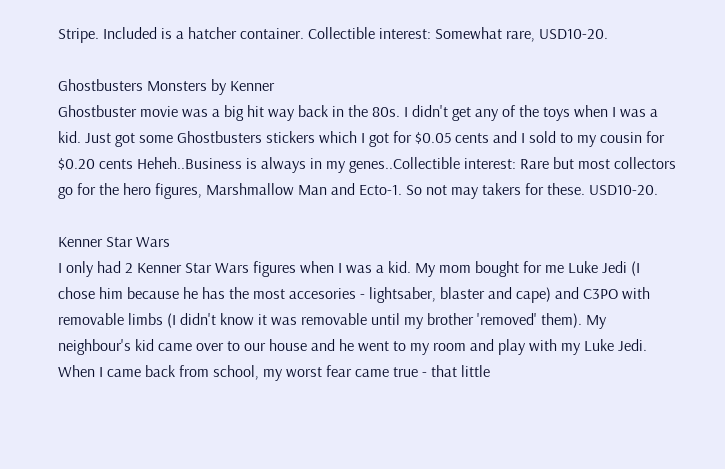Stripe. Included is a hatcher container. Collectible interest: Somewhat rare, USD10-20.

Ghostbusters Monsters by Kenner
Ghostbuster movie was a big hit way back in the 80s. I didn't get any of the toys when I was a kid. Just got some Ghostbusters stickers which I got for $0.05 cents and I sold to my cousin for $0.20 cents Heheh..Business is always in my genes..Collectible interest: Rare but most collectors go for the hero figures, Marshmallow Man and Ecto-1. So not may takers for these. USD10-20.

Kenner Star Wars
I only had 2 Kenner Star Wars figures when I was a kid. My mom bought for me Luke Jedi (I chose him because he has the most accesories - lightsaber, blaster and cape) and C3PO with removable limbs (I didn't know it was removable until my brother 'removed' them). My neighbour's kid came over to our house and he went to my room and play with my Luke Jedi. When I came back from school, my worst fear came true - that little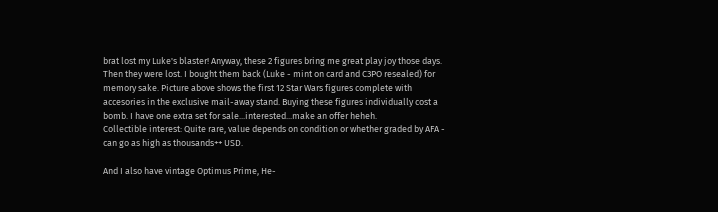brat lost my Luke's blaster! Anyway, these 2 figures bring me great play joy those days. Then they were lost. I bought them back (Luke - mint on card and C3PO resealed) for memory sake. Picture above shows the first 12 Star Wars figures complete with accesories in the exclusive mail-away stand. Buying these figures individually cost a bomb. I have one extra set for sale...interested...make an offer heheh.
Collectible interest: Quite rare, value depends on condition or whether graded by AFA - can go as high as thousands++ USD.

And I also have vintage Optimus Prime, He-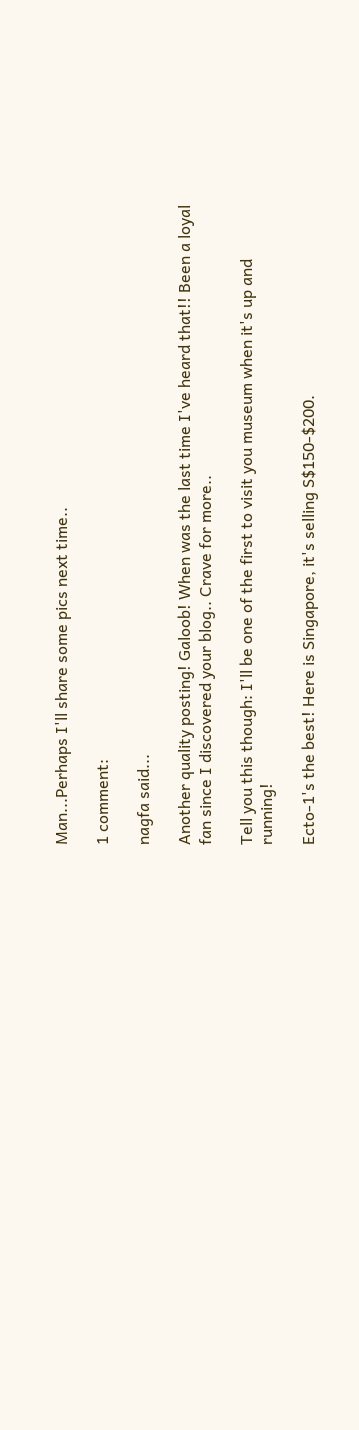Man...Perhaps I'll share some pics next time..

1 comment:

nagfa said...

Another quality posting! Galoob! When was the last time I've heard that!! Been a loyal fan since I discovered your blog.. Crave for more..

Tell you this though: I'll be one of the first to visit you museum when it's up and running!

Ecto-1's the best! Here is Singapore, it's selling S$150-$200.